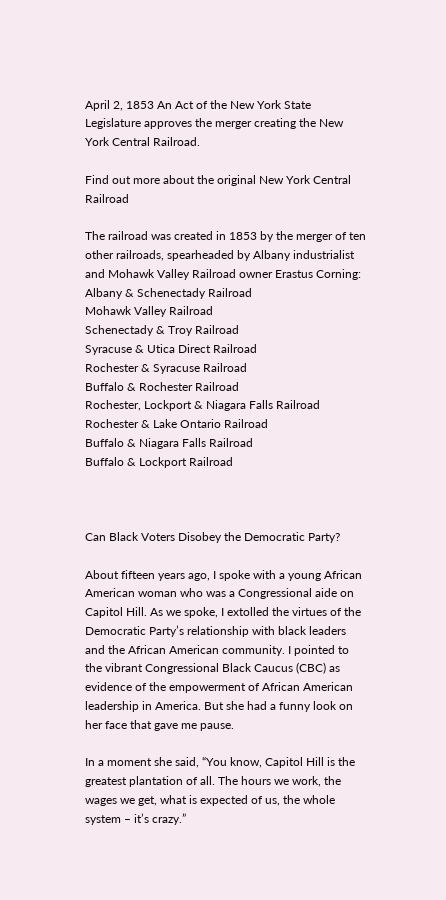April 2, 1853 An Act of the New York State Legislature approves the merger creating the New York Central Railroad.

Find out more about the original New York Central Railroad

The railroad was created in 1853 by the merger of ten other railroads, spearheaded by Albany industrialist and Mohawk Valley Railroad owner Erastus Corning:
Albany & Schenectady Railroad
Mohawk Valley Railroad
Schenectady & Troy Railroad
Syracuse & Utica Direct Railroad
Rochester & Syracuse Railroad
Buffalo & Rochester Railroad
Rochester, Lockport & Niagara Falls Railroad
Rochester & Lake Ontario Railroad
Buffalo & Niagara Falls Railroad
Buffalo & Lockport Railroad



Can Black Voters Disobey the Democratic Party?

About fifteen years ago, I spoke with a young African American woman who was a Congressional aide on Capitol Hill. As we spoke, I extolled the virtues of the Democratic Party’s relationship with black leaders and the African American community. I pointed to the vibrant Congressional Black Caucus (CBC) as evidence of the empowerment of African American leadership in America. But she had a funny look on her face that gave me pause.

In a moment she said, “You know, Capitol Hill is the greatest plantation of all. The hours we work, the wages we get, what is expected of us, the whole system – it’s crazy.”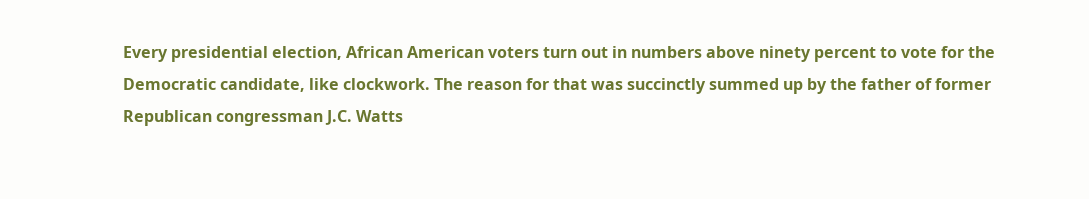Every presidential election, African American voters turn out in numbers above ninety percent to vote for the Democratic candidate, like clockwork. The reason for that was succinctly summed up by the father of former Republican congressman J.C. Watts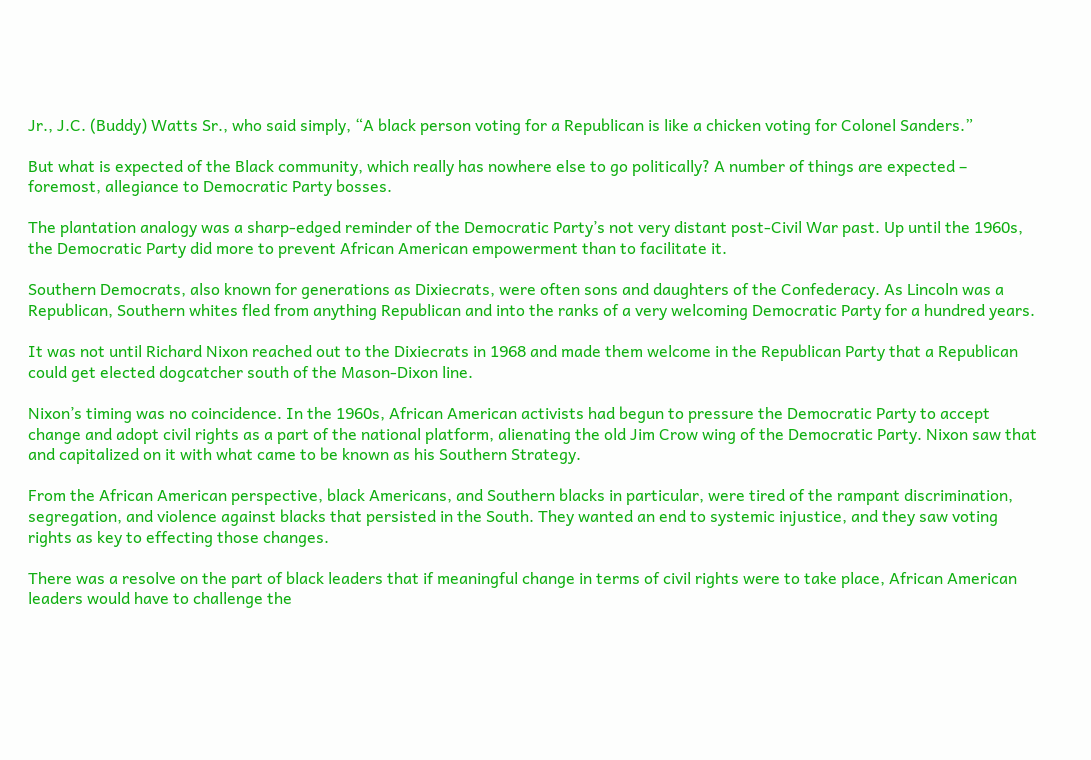Jr., J.C. (Buddy) Watts Sr., who said simply, “A black person voting for a Republican is like a chicken voting for Colonel Sanders.”

But what is expected of the Black community, which really has nowhere else to go politically? A number of things are expected – foremost, allegiance to Democratic Party bosses.

The plantation analogy was a sharp-edged reminder of the Democratic Party’s not very distant post-Civil War past. Up until the 1960s, the Democratic Party did more to prevent African American empowerment than to facilitate it.

Southern Democrats, also known for generations as Dixiecrats, were often sons and daughters of the Confederacy. As Lincoln was a Republican, Southern whites fled from anything Republican and into the ranks of a very welcoming Democratic Party for a hundred years.

It was not until Richard Nixon reached out to the Dixiecrats in 1968 and made them welcome in the Republican Party that a Republican could get elected dogcatcher south of the Mason-Dixon line.

Nixon’s timing was no coincidence. In the 1960s, African American activists had begun to pressure the Democratic Party to accept change and adopt civil rights as a part of the national platform, alienating the old Jim Crow wing of the Democratic Party. Nixon saw that and capitalized on it with what came to be known as his Southern Strategy.

From the African American perspective, black Americans, and Southern blacks in particular, were tired of the rampant discrimination, segregation, and violence against blacks that persisted in the South. They wanted an end to systemic injustice, and they saw voting rights as key to effecting those changes.

There was a resolve on the part of black leaders that if meaningful change in terms of civil rights were to take place, African American leaders would have to challenge the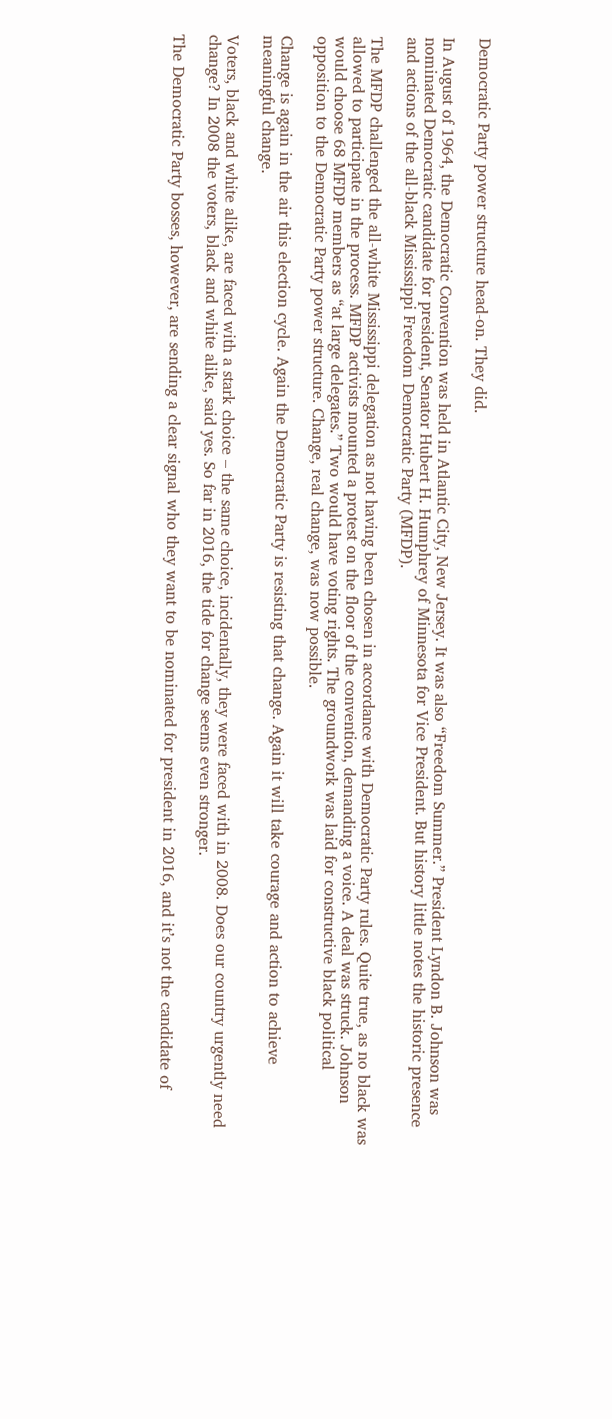Democratic Party power structure head-on. They did.

In August of 1964, the Democratic Convention was held in Atlantic City, New Jersey. It was also “Freedom Summer.” President Lyndon B. Johnson was nominated Democratic candidate for president, Senator Hubert H. Humphrey of Minnesota for Vice President. But history little notes the historic presence and actions of the all-black Mississippi Freedom Democratic Party (MFDP).

The MFDP challenged the all-white Mississippi delegation as not having been chosen in accordance with Democratic Party rules. Quite true, as no black was allowed to participate in the process. MFDP activists mounted a protest on the floor of the convention, demanding a voice. A deal was struck. Johnson would choose 68 MFDP members as “at large delegates.” Two would have voting rights. The groundwork was laid for constructive black political opposition to the Democratic Party power structure. Change, real change, was now possible.

Change is again in the air this election cycle. Again the Democratic Party is resisting that change. Again it will take courage and action to achieve meaningful change.

Voters, black and white alike, are faced with a stark choice – the same choice, incidentally, they were faced with in 2008. Does our country urgently need change? In 2008 the voters, black and white alike, said yes. So far in 2016, the tide for change seems even stronger.

The Democratic Party bosses, however, are sending a clear signal who they want to be nominated for president in 2016, and it’s not the candidate of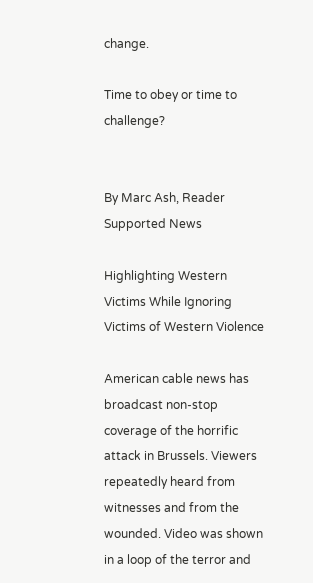change.

Time to obey or time to challenge?


By Marc Ash, Reader Supported News

Highlighting Western Victims While Ignoring Victims of Western Violence

American cable news has broadcast non-stop coverage of the horrific attack in Brussels. Viewers repeatedly heard from witnesses and from the wounded. Video was shown in a loop of the terror and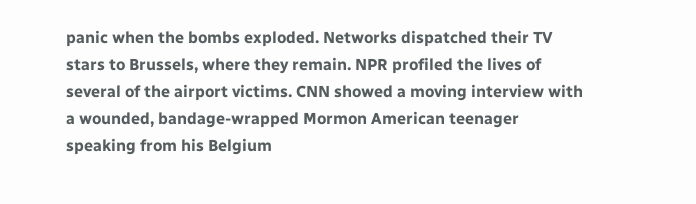panic when the bombs exploded. Networks dispatched their TV stars to Brussels, where they remain. NPR profiled the lives of several of the airport victims. CNN showed a moving interview with a wounded, bandage-wrapped Mormon American teenager speaking from his Belgium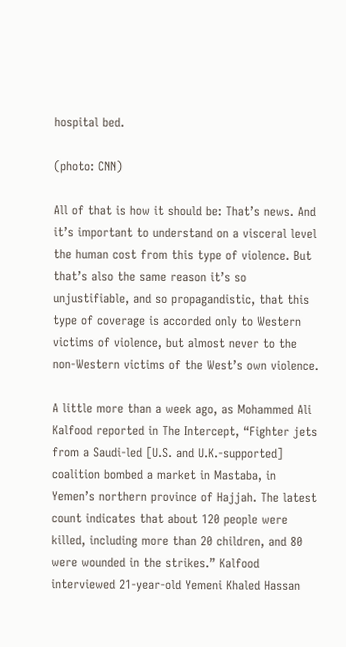hospital bed.

(photo: CNN)

All of that is how it should be: That’s news. And it’s important to understand on a visceral level the human cost from this type of violence. But that’s also the same reason it’s so unjustifiable, and so propagandistic, that this type of coverage is accorded only to Western victims of violence, but almost never to the non-Western victims of the West’s own violence.

A little more than a week ago, as Mohammed Ali Kalfood reported in The Intercept, “Fighter jets from a Saudi-led [U.S. and U.K.-supported] coalition bombed a market in Mastaba, in Yemen’s northern province of Hajjah. The latest count indicates that about 120 people were killed, including more than 20 children, and 80 were wounded in the strikes.” Kalfood interviewed 21-year-old Yemeni Khaled Hassan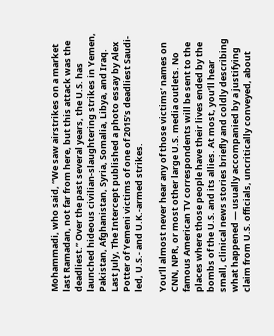Mohammadi, who said, “We saw airstrikes on a market last Ramadan, not far from here, but this attack was the deadliest.” Over the past several years, the U.S. has launched hideous civilian-slaughtering strikes in Yemen, Pakistan, Afghanistan, Syria, Somalia, Libya, and Iraq. Last July, The Intercept published a photo essay by Alex Potter of Yemeni victims of one of 2015’s deadliest Saudi-led, U.S.- and U.K.-armed strikes.

You’ll almost never hear any of those victims’ names on CNN, NPR, or most other large U.S. media outlets. No famous American TV correspondents will be sent to the places where those people have their lives ended by the bombs of the U.S. and its allies. At most, you’ll hear small, clinical news stories briefly and coldly describing what happened — usually accompanied by a justifying claim from U.S. officials, uncritically conveyed, about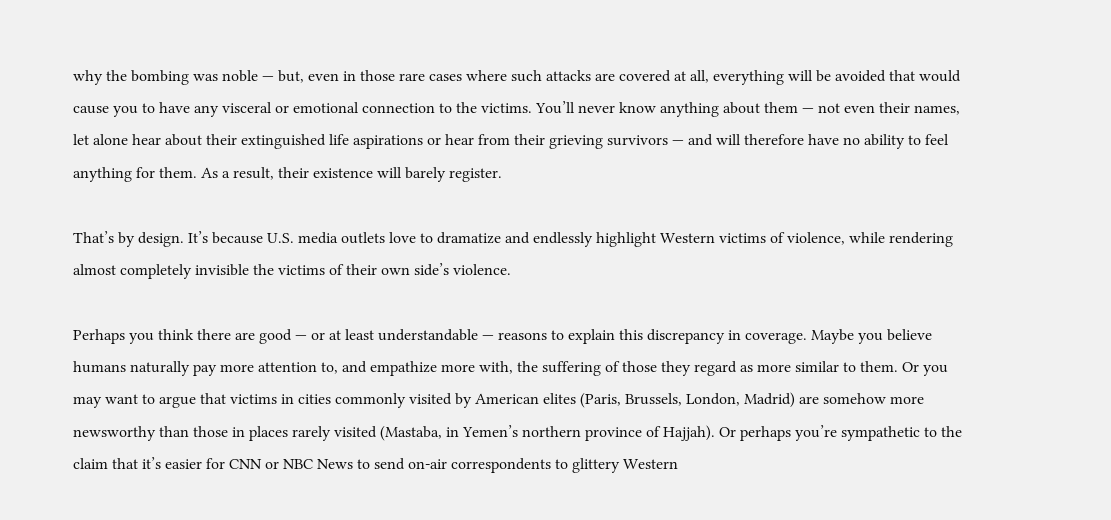why the bombing was noble — but, even in those rare cases where such attacks are covered at all, everything will be avoided that would cause you to have any visceral or emotional connection to the victims. You’ll never know anything about them — not even their names, let alone hear about their extinguished life aspirations or hear from their grieving survivors — and will therefore have no ability to feel anything for them. As a result, their existence will barely register.

That’s by design. It’s because U.S. media outlets love to dramatize and endlessly highlight Western victims of violence, while rendering almost completely invisible the victims of their own side’s violence.

Perhaps you think there are good — or at least understandable — reasons to explain this discrepancy in coverage. Maybe you believe humans naturally pay more attention to, and empathize more with, the suffering of those they regard as more similar to them. Or you may want to argue that victims in cities commonly visited by American elites (Paris, Brussels, London, Madrid) are somehow more newsworthy than those in places rarely visited (Mastaba, in Yemen’s northern province of Hajjah). Or perhaps you’re sympathetic to the claim that it’s easier for CNN or NBC News to send on-air correspondents to glittery Western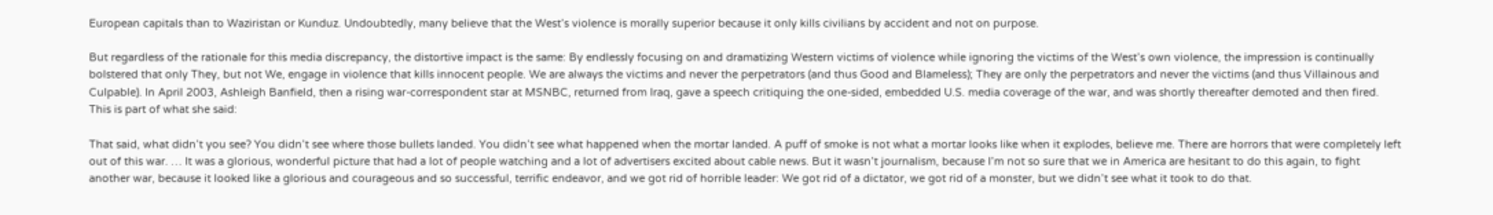European capitals than to Waziristan or Kunduz. Undoubtedly, many believe that the West’s violence is morally superior because it only kills civilians by accident and not on purpose.

But regardless of the rationale for this media discrepancy, the distortive impact is the same: By endlessly focusing on and dramatizing Western victims of violence while ignoring the victims of the West’s own violence, the impression is continually bolstered that only They, but not We, engage in violence that kills innocent people. We are always the victims and never the perpetrators (and thus Good and Blameless); They are only the perpetrators and never the victims (and thus Villainous and Culpable). In April 2003, Ashleigh Banfield, then a rising war-correspondent star at MSNBC, returned from Iraq, gave a speech critiquing the one-sided, embedded U.S. media coverage of the war, and was shortly thereafter demoted and then fired. This is part of what she said:

That said, what didn’t you see? You didn’t see where those bullets landed. You didn’t see what happened when the mortar landed. A puff of smoke is not what a mortar looks like when it explodes, believe me. There are horrors that were completely left out of this war. … It was a glorious, wonderful picture that had a lot of people watching and a lot of advertisers excited about cable news. But it wasn’t journalism, because I’m not so sure that we in America are hesitant to do this again, to fight another war, because it looked like a glorious and courageous and so successful, terrific endeavor, and we got rid of horrible leader: We got rid of a dictator, we got rid of a monster, but we didn’t see what it took to do that.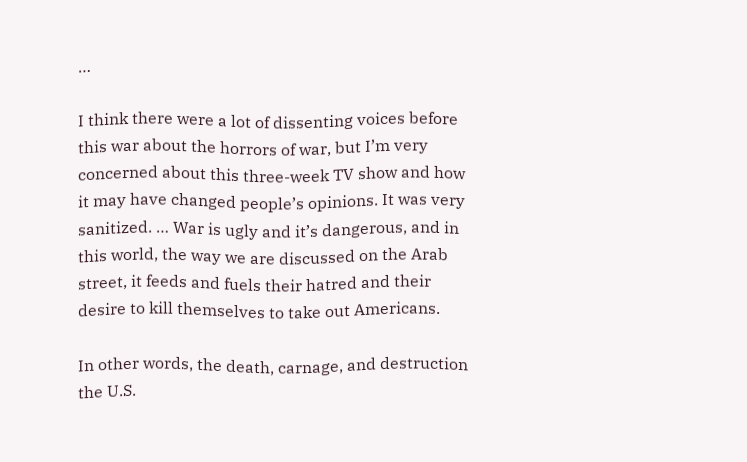…

I think there were a lot of dissenting voices before this war about the horrors of war, but I’m very concerned about this three-week TV show and how it may have changed people’s opinions. It was very sanitized. … War is ugly and it’s dangerous, and in this world, the way we are discussed on the Arab street, it feeds and fuels their hatred and their desire to kill themselves to take out Americans.

In other words, the death, carnage, and destruction the U.S.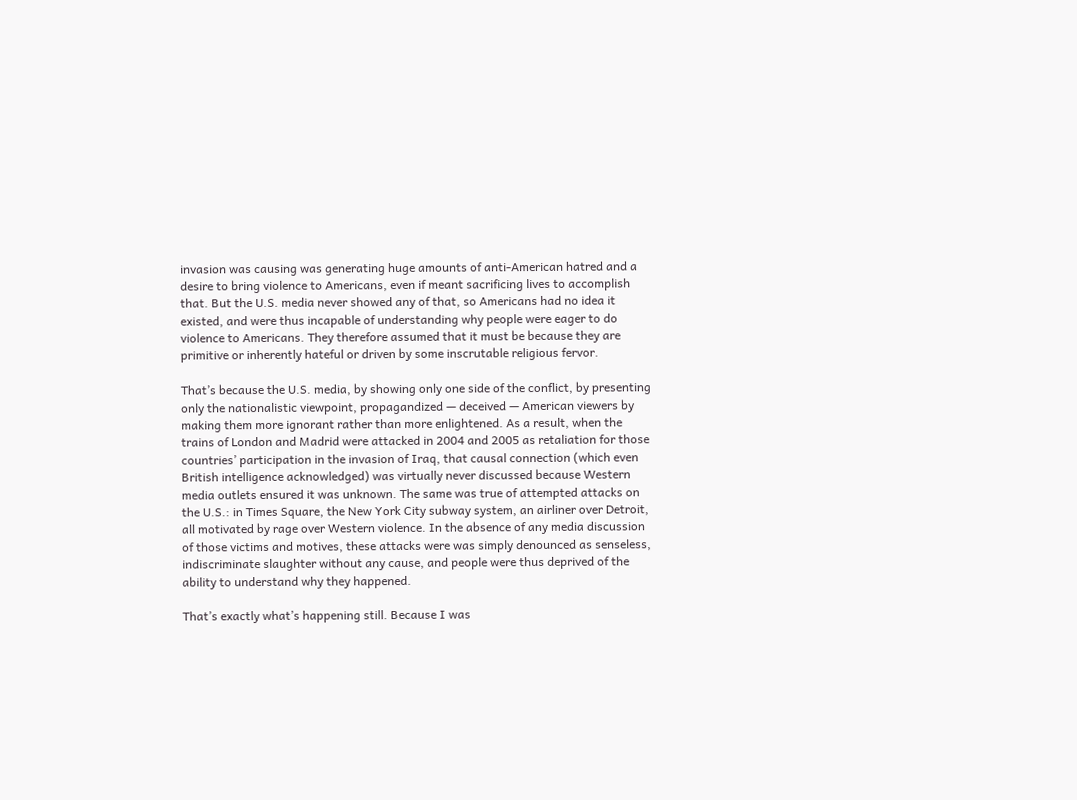invasion was causing was generating huge amounts of anti-American hatred and a desire to bring violence to Americans, even if meant sacrificing lives to accomplish that. But the U.S. media never showed any of that, so Americans had no idea it existed, and were thus incapable of understanding why people were eager to do violence to Americans. They therefore assumed that it must be because they are primitive or inherently hateful or driven by some inscrutable religious fervor.

That’s because the U.S. media, by showing only one side of the conflict, by presenting only the nationalistic viewpoint, propagandized — deceived — American viewers by making them more ignorant rather than more enlightened. As a result, when the trains of London and Madrid were attacked in 2004 and 2005 as retaliation for those countries’ participation in the invasion of Iraq, that causal connection (which even British intelligence acknowledged) was virtually never discussed because Western media outlets ensured it was unknown. The same was true of attempted attacks on the U.S.: in Times Square, the New York City subway system, an airliner over Detroit, all motivated by rage over Western violence. In the absence of any media discussion of those victims and motives, these attacks were was simply denounced as senseless, indiscriminate slaughter without any cause, and people were thus deprived of the ability to understand why they happened.

That’s exactly what’s happening still. Because I was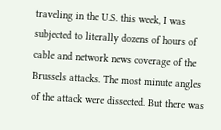traveling in the U.S. this week, I was subjected to literally dozens of hours of cable and network news coverage of the Brussels attacks. The most minute angles of the attack were dissected. But there was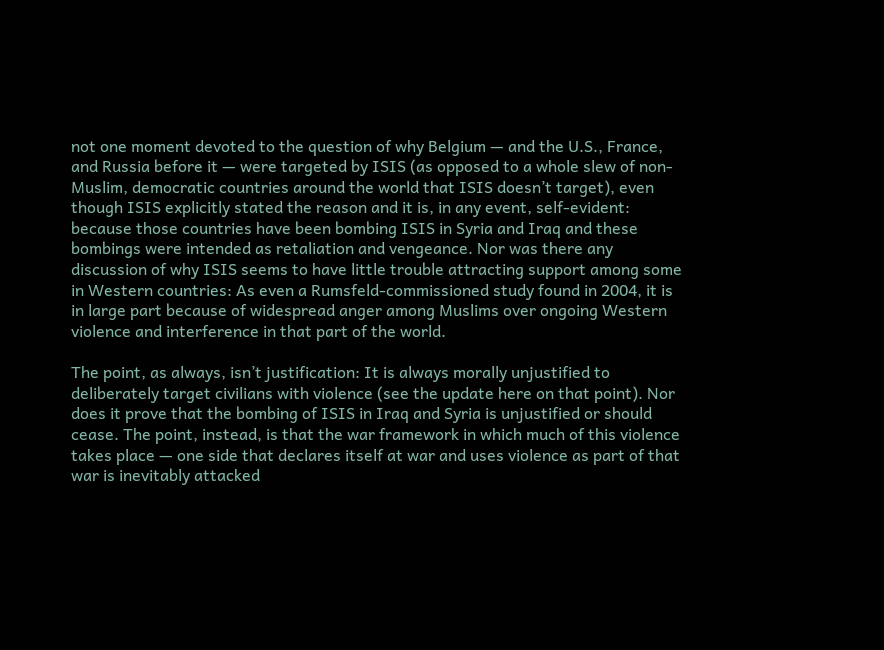not one moment devoted to the question of why Belgium — and the U.S., France, and Russia before it — were targeted by ISIS (as opposed to a whole slew of non-Muslim, democratic countries around the world that ISIS doesn’t target), even though ISIS explicitly stated the reason and it is, in any event, self-evident: because those countries have been bombing ISIS in Syria and Iraq and these bombings were intended as retaliation and vengeance. Nor was there any discussion of why ISIS seems to have little trouble attracting support among some in Western countries: As even a Rumsfeld-commissioned study found in 2004, it is in large part because of widespread anger among Muslims over ongoing Western violence and interference in that part of the world.

The point, as always, isn’t justification: It is always morally unjustified to deliberately target civilians with violence (see the update here on that point). Nor does it prove that the bombing of ISIS in Iraq and Syria is unjustified or should cease. The point, instead, is that the war framework in which much of this violence takes place — one side that declares itself at war and uses violence as part of that war is inevitably attacked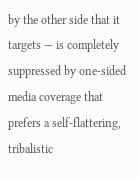by the other side that it targets — is completely suppressed by one-sided media coverage that prefers a self-flattering, tribalistic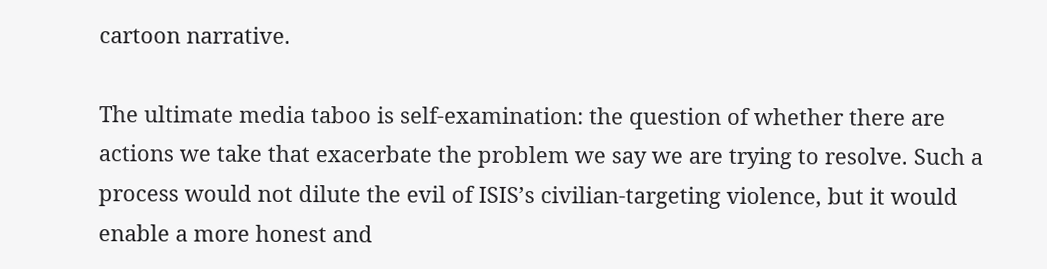cartoon narrative.

The ultimate media taboo is self-examination: the question of whether there are actions we take that exacerbate the problem we say we are trying to resolve. Such a process would not dilute the evil of ISIS’s civilian-targeting violence, but it would enable a more honest and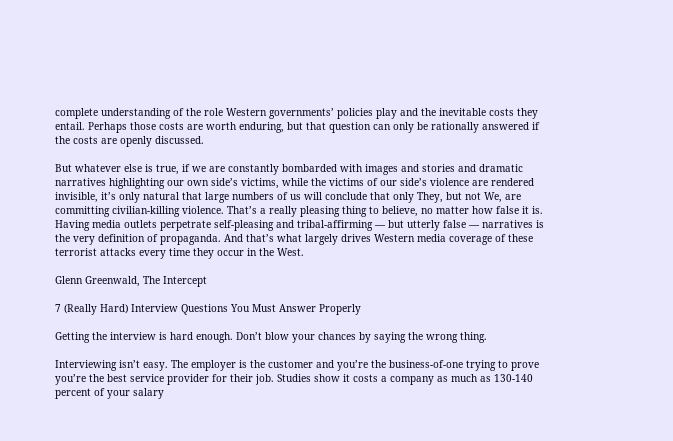complete understanding of the role Western governments’ policies play and the inevitable costs they entail. Perhaps those costs are worth enduring, but that question can only be rationally answered if the costs are openly discussed.

But whatever else is true, if we are constantly bombarded with images and stories and dramatic narratives highlighting our own side’s victims, while the victims of our side’s violence are rendered invisible, it’s only natural that large numbers of us will conclude that only They, but not We, are committing civilian-killing violence. That’s a really pleasing thing to believe, no matter how false it is. Having media outlets perpetrate self-pleasing and tribal-affirming — but utterly false — narratives is the very definition of propaganda. And that’s what largely drives Western media coverage of these terrorist attacks every time they occur in the West.

Glenn Greenwald, The Intercept

7 (Really Hard) Interview Questions You Must Answer Properly

Getting the interview is hard enough. Don’t blow your chances by saying the wrong thing.

Interviewing isn’t easy. The employer is the customer and you’re the business-of-one trying to prove you’re the best service provider for their job. Studies show it costs a company as much as 130-140 percent of your salary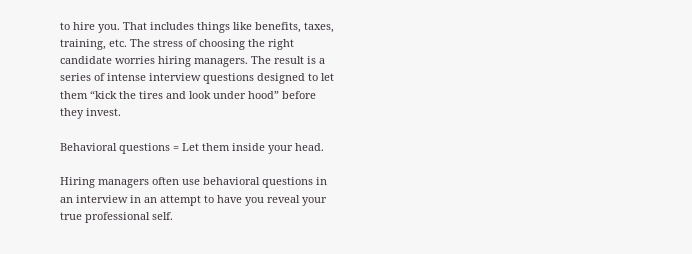to hire you. That includes things like benefits, taxes, training, etc. The stress of choosing the right candidate worries hiring managers. The result is a series of intense interview questions designed to let them “kick the tires and look under hood” before they invest.

Behavioral questions = Let them inside your head.

Hiring managers often use behavioral questions in an interview in an attempt to have you reveal your true professional self.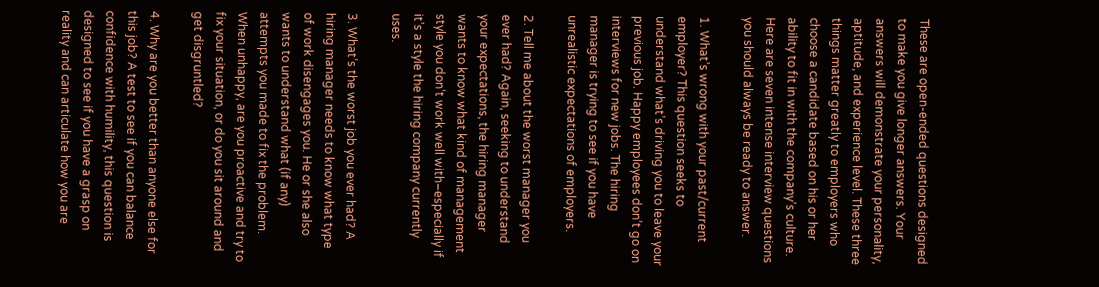These are open-ended questions designed to make you give longer answers. Your answers will demonstrate your personality, aptitude, and experience level. These three things matter greatly to employers who choose a candidate based on his or her ability to fit in with the company’s culture. Here are seven intense interview questions you should always be ready to answer.

1. What’s wrong with your past/current employer? This question seeks to understand what’s driving you to leave your previous job. Happy employees don’t go on interviews for new jobs. The hiring manager is trying to see if you have unrealistic expectations of employers.

2. Tell me about the worst manager you ever had? Again, seeking to understand your expectations, the hiring manager wants to know what kind of management style you don’t work well with–especially if it’s a style the hiring company currently uses.

3. What’s the worst job you ever had? A hiring manager needs to know what type of work disengages you. He or she also wants to understand what (if any) attempts you made to fix the problem. When unhappy, are you proactive and try to fix your situation, or do you sit around and get disgruntled?

4. Why are you better than anyone else for this job? A test to see if you can balance confidence with humility, this question is designed to see if you have a grasp on reality and can articulate how you are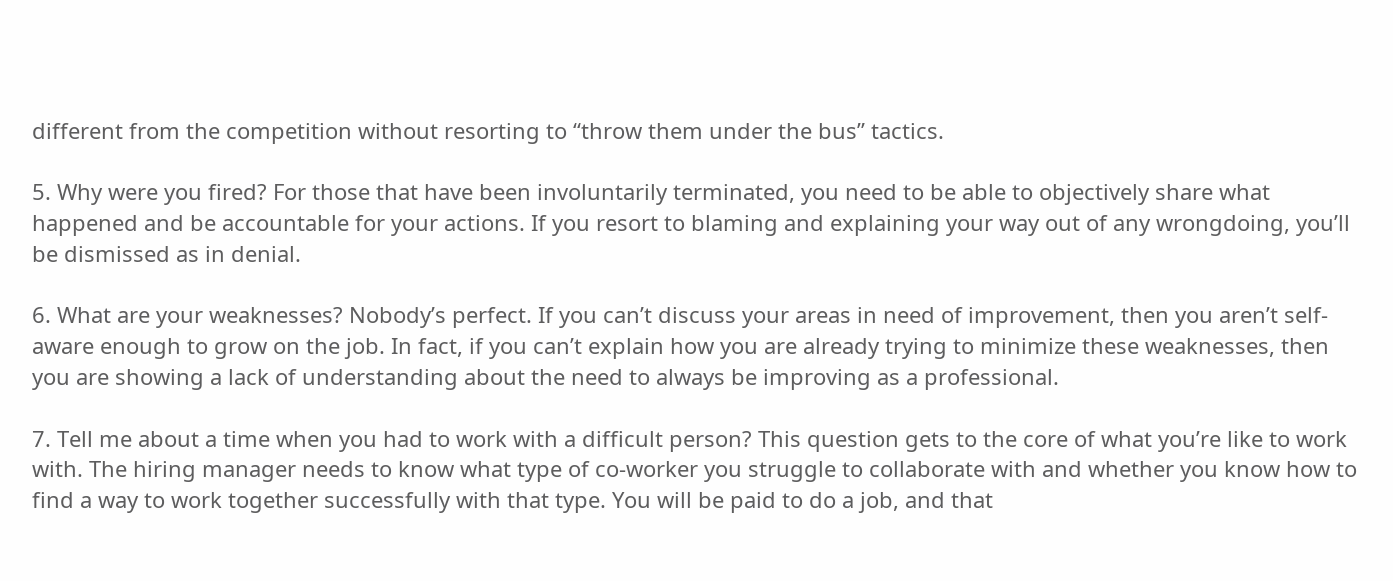different from the competition without resorting to “throw them under the bus” tactics.

5. Why were you fired? For those that have been involuntarily terminated, you need to be able to objectively share what happened and be accountable for your actions. If you resort to blaming and explaining your way out of any wrongdoing, you’ll be dismissed as in denial.

6. What are your weaknesses? Nobody’s perfect. If you can’t discuss your areas in need of improvement, then you aren’t self-aware enough to grow on the job. In fact, if you can’t explain how you are already trying to minimize these weaknesses, then you are showing a lack of understanding about the need to always be improving as a professional.

7. Tell me about a time when you had to work with a difficult person? This question gets to the core of what you’re like to work with. The hiring manager needs to know what type of co-worker you struggle to collaborate with and whether you know how to find a way to work together successfully with that type. You will be paid to do a job, and that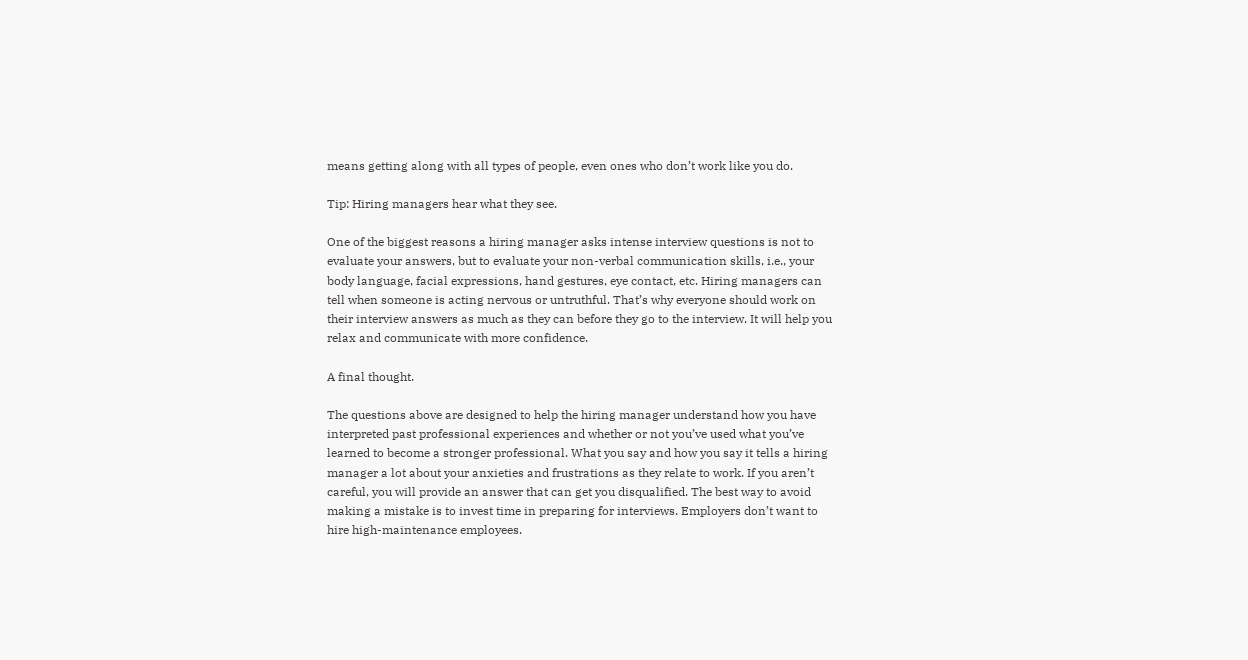means getting along with all types of people, even ones who don’t work like you do.

Tip: Hiring managers hear what they see.

One of the biggest reasons a hiring manager asks intense interview questions is not to evaluate your answers, but to evaluate your non-verbal communication skills, i.e., your body language, facial expressions, hand gestures, eye contact, etc. Hiring managers can tell when someone is acting nervous or untruthful. That’s why everyone should work on their interview answers as much as they can before they go to the interview. It will help you relax and communicate with more confidence.

A final thought.

The questions above are designed to help the hiring manager understand how you have interpreted past professional experiences and whether or not you’ve used what you’ve learned to become a stronger professional. What you say and how you say it tells a hiring manager a lot about your anxieties and frustrations as they relate to work. If you aren’t careful, you will provide an answer that can get you disqualified. The best way to avoid making a mistake is to invest time in preparing for interviews. Employers don’t want to hire high-maintenance employees.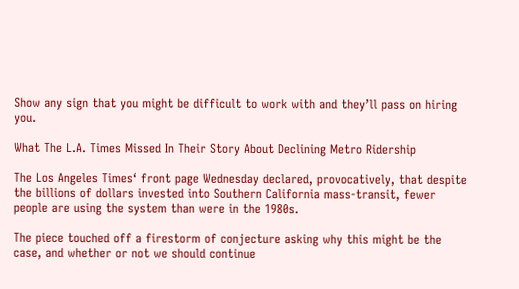Show any sign that you might be difficult to work with and they’ll pass on hiring you.

What The L.A. Times Missed In Their Story About Declining Metro Ridership

The Los Angeles Times‘ front page Wednesday declared, provocatively, that despite the billions of dollars invested into Southern California mass-transit, fewer people are using the system than were in the 1980s.

The piece touched off a firestorm of conjecture asking why this might be the case, and whether or not we should continue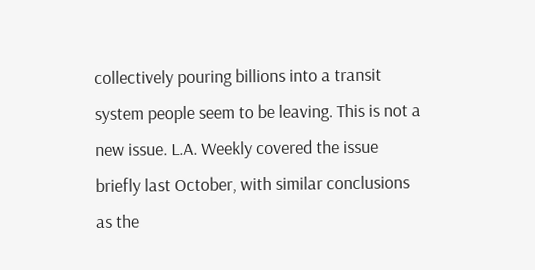collectively pouring billions into a transit system people seem to be leaving. This is not a new issue. L.A. Weekly covered the issue briefly last October, with similar conclusions as the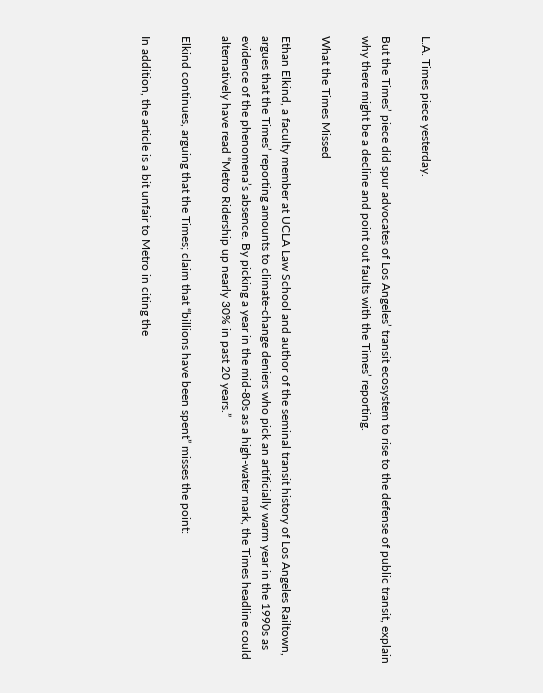L.A. Times piece yesterday.

But the Times’ piece did spur advocates of Los Angeles’ transit ecosystem to rise to the defense of public transit, explain why there might be a decline and point out faults with the Times’ reporting.

What the Times Missed

Ethan Elkind, a faculty member at UCLA Law School and author of the seminal transit history of Los Angeles Railtown, argues that the Times’ reporting amounts to climate-change deniers who pick an artificially warm year in the 1990s as evidence of the phenomena’s absence. By picking a year in the mid-80s as a high-water mark, the Times headline could alternatively have read “Metro Ridership up nearly 30% in past 20 years.”

Elkind continues, arguing that the Times; claim that “billions have been spent” misses the point:

In addition, the article is a bit unfair to Metro in citing the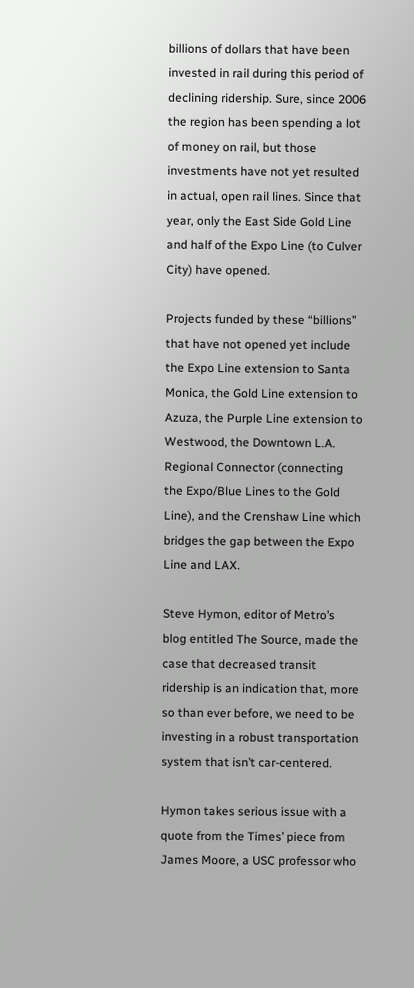billions of dollars that have been invested in rail during this period of declining ridership. Sure, since 2006 the region has been spending a lot of money on rail, but those investments have not yet resulted in actual, open rail lines. Since that year, only the East Side Gold Line and half of the Expo Line (to Culver City) have opened.

Projects funded by these “billions” that have not opened yet include the Expo Line extension to Santa Monica, the Gold Line extension to Azuza, the Purple Line extension to Westwood, the Downtown L.A. Regional Connector (connecting the Expo/Blue Lines to the Gold Line), and the Crenshaw Line which bridges the gap between the Expo Line and LAX.

Steve Hymon, editor of Metro’s blog entitled The Source, made the case that decreased transit ridership is an indication that, more so than ever before, we need to be investing in a robust transportation system that isn’t car-centered.

Hymon takes serious issue with a quote from the Times’ piece from James Moore, a USC professor who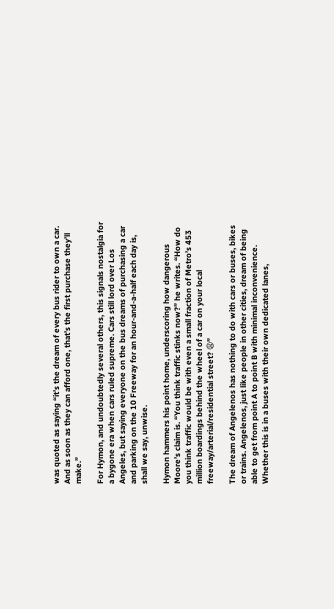was quoted as saying “it’s the dream of every bus rider to own a car. And as soon as they can afford one, that’s the first purchase they’ll make.”

For Hymon, and undoubtedly several others, this signals nostalgia for a bygone era when cars ruled supreme. Cars still lord over Los Angeles, but saying everyone on the bus dreams of purchasing a car and parking on the 10 Freeway for an hour-and-a-half each day is, shall we say, unwise.

Hymon hammers his point home, underscoring how dangerous Moore’s claim is. “You think traffic stinks now?” he writes. “How do you think traffic would be with even a small fraction of Metro’s 453 million boardings behind the wheel of a car on your local freeway/arterial/residential street? 😩”

The dream of Angelenos has nothing to do with cars or buses, bikes or trains. Angelenos, just like people in other cities, dream of being able to get from point A to point B with minimal inconvenience. Whether this is in a buses with their own dedicated lanes,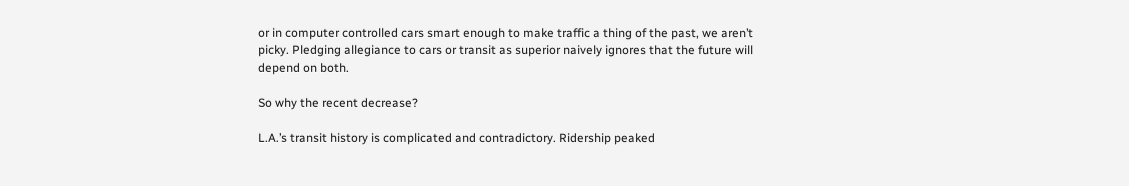or in computer controlled cars smart enough to make traffic a thing of the past, we aren’t picky. Pledging allegiance to cars or transit as superior naively ignores that the future will depend on both.

So why the recent decrease?

L.A.’s transit history is complicated and contradictory. Ridership peaked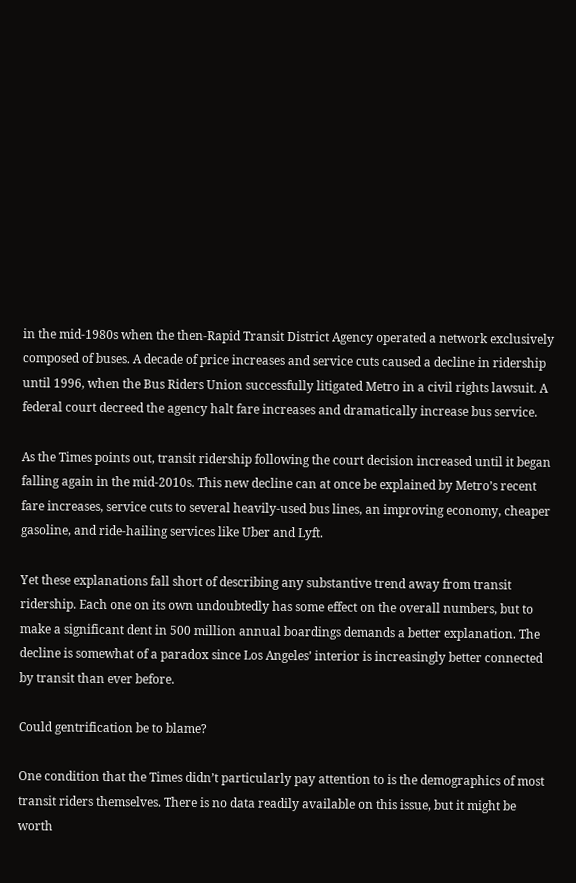in the mid-1980s when the then-Rapid Transit District Agency operated a network exclusively composed of buses. A decade of price increases and service cuts caused a decline in ridership until 1996, when the Bus Riders Union successfully litigated Metro in a civil rights lawsuit. A federal court decreed the agency halt fare increases and dramatically increase bus service.

As the Times points out, transit ridership following the court decision increased until it began falling again in the mid-2010s. This new decline can at once be explained by Metro’s recent fare increases, service cuts to several heavily-used bus lines, an improving economy, cheaper gasoline, and ride-hailing services like Uber and Lyft.

Yet these explanations fall short of describing any substantive trend away from transit ridership. Each one on its own undoubtedly has some effect on the overall numbers, but to make a significant dent in 500 million annual boardings demands a better explanation. The decline is somewhat of a paradox since Los Angeles’ interior is increasingly better connected by transit than ever before.

Could gentrification be to blame?

One condition that the Times didn’t particularly pay attention to is the demographics of most transit riders themselves. There is no data readily available on this issue, but it might be worth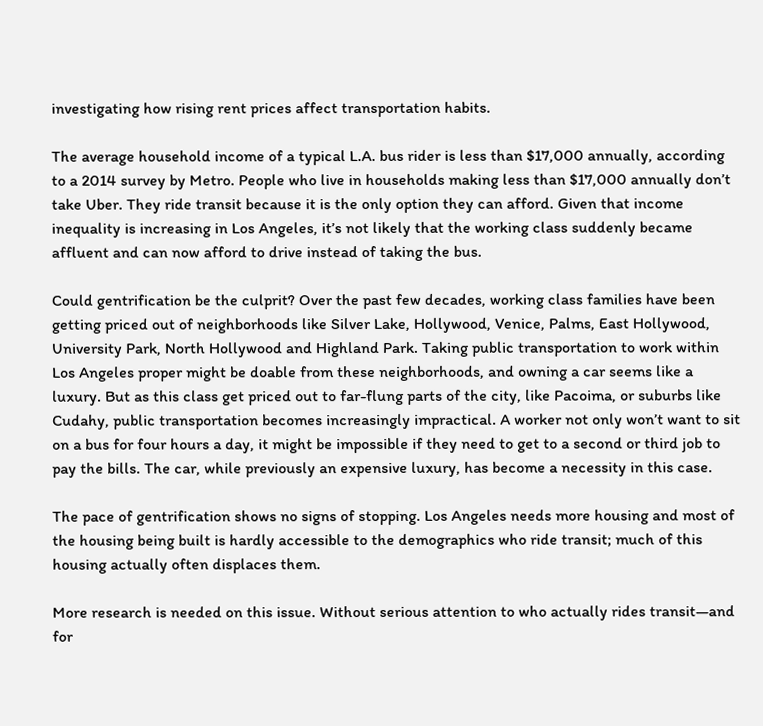investigating how rising rent prices affect transportation habits.

The average household income of a typical L.A. bus rider is less than $17,000 annually, according to a 2014 survey by Metro. People who live in households making less than $17,000 annually don’t take Uber. They ride transit because it is the only option they can afford. Given that income inequality is increasing in Los Angeles, it’s not likely that the working class suddenly became affluent and can now afford to drive instead of taking the bus.

Could gentrification be the culprit? Over the past few decades, working class families have been getting priced out of neighborhoods like Silver Lake, Hollywood, Venice, Palms, East Hollywood, University Park, North Hollywood and Highland Park. Taking public transportation to work within Los Angeles proper might be doable from these neighborhoods, and owning a car seems like a luxury. But as this class get priced out to far-flung parts of the city, like Pacoima, or suburbs like Cudahy, public transportation becomes increasingly impractical. A worker not only won’t want to sit on a bus for four hours a day, it might be impossible if they need to get to a second or third job to pay the bills. The car, while previously an expensive luxury, has become a necessity in this case.

The pace of gentrification shows no signs of stopping. Los Angeles needs more housing and most of the housing being built is hardly accessible to the demographics who ride transit; much of this housing actually often displaces them.

More research is needed on this issue. Without serious attention to who actually rides transit—and for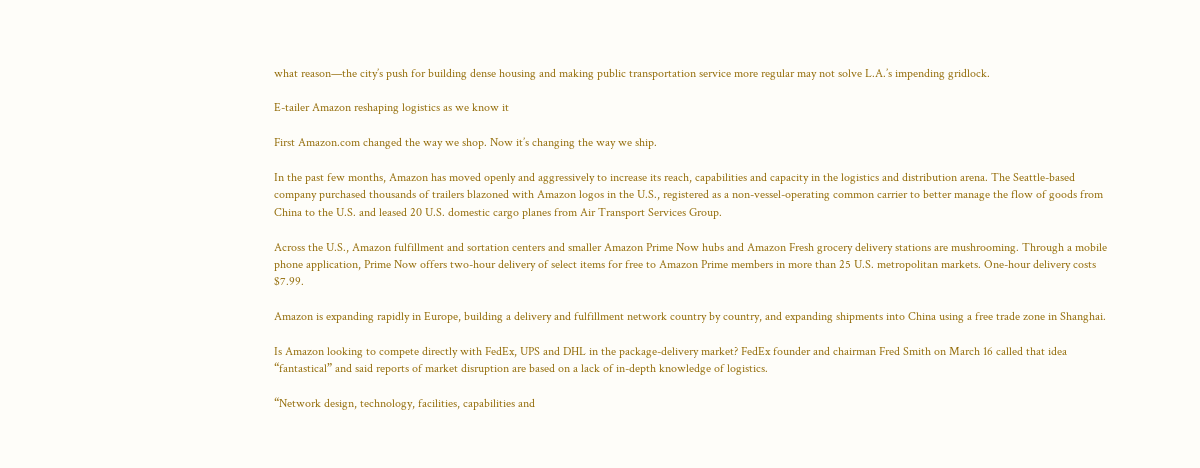what reason—the city’s push for building dense housing and making public transportation service more regular may not solve L.A.’s impending gridlock.

E-tailer Amazon reshaping logistics as we know it

First Amazon.com changed the way we shop. Now it’s changing the way we ship.

In the past few months, Amazon has moved openly and aggressively to increase its reach, capabilities and capacity in the logistics and distribution arena. The Seattle-based company purchased thousands of trailers blazoned with Amazon logos in the U.S., registered as a non-vessel-operating common carrier to better manage the flow of goods from China to the U.S. and leased 20 U.S. domestic cargo planes from Air Transport Services Group.

Across the U.S., Amazon fulfillment and sortation centers and smaller Amazon Prime Now hubs and Amazon Fresh grocery delivery stations are mushrooming. Through a mobile phone application, Prime Now offers two-hour delivery of select items for free to Amazon Prime members in more than 25 U.S. metropolitan markets. One-hour delivery costs $7.99.

Amazon is expanding rapidly in Europe, building a delivery and fulfillment network country by country, and expanding shipments into China using a free trade zone in Shanghai.

Is Amazon looking to compete directly with FedEx, UPS and DHL in the package-delivery market? FedEx founder and chairman Fred Smith on March 16 called that idea “fantastical” and said reports of market disruption are based on a lack of in-depth knowledge of logistics.

“Network design, technology, facilities, capabilities and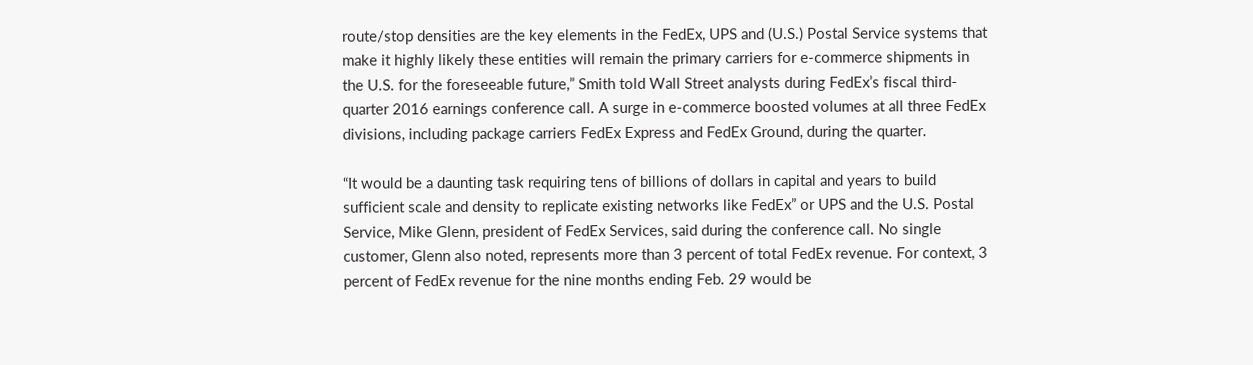route/stop densities are the key elements in the FedEx, UPS and (U.S.) Postal Service systems that make it highly likely these entities will remain the primary carriers for e-commerce shipments in the U.S. for the foreseeable future,” Smith told Wall Street analysts during FedEx’s fiscal third-quarter 2016 earnings conference call. A surge in e-commerce boosted volumes at all three FedEx divisions, including package carriers FedEx Express and FedEx Ground, during the quarter.

“It would be a daunting task requiring tens of billions of dollars in capital and years to build sufficient scale and density to replicate existing networks like FedEx” or UPS and the U.S. Postal Service, Mike Glenn, president of FedEx Services, said during the conference call. No single customer, Glenn also noted, represents more than 3 percent of total FedEx revenue. For context, 3 percent of FedEx revenue for the nine months ending Feb. 29 would be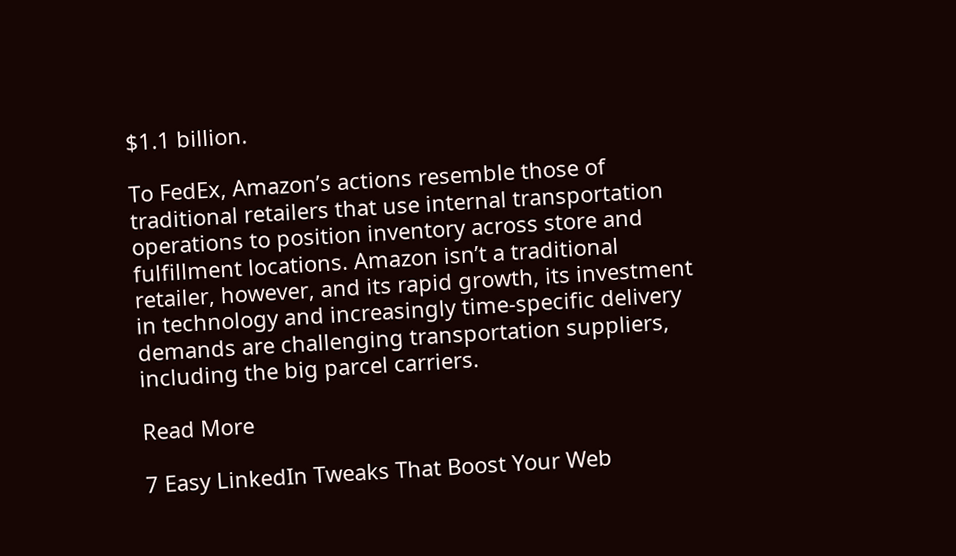$1.1 billion.

To FedEx, Amazon’s actions resemble those of traditional retailers that use internal transportation operations to position inventory across store and fulfillment locations. Amazon isn’t a traditional retailer, however, and its rapid growth, its investment in technology and increasingly time-specific delivery demands are challenging transportation suppliers, including the big parcel carriers.

Read More

7 Easy LinkedIn Tweaks That Boost Your Web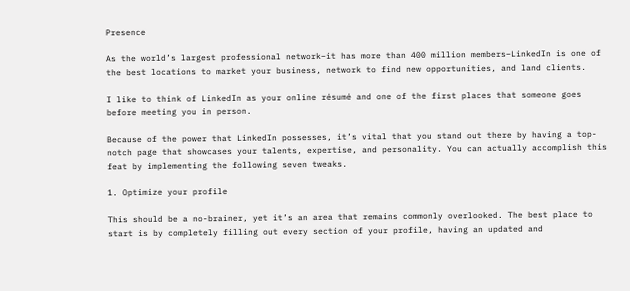Presence

As the world’s largest professional network–it has more than 400 million members–LinkedIn is one of the best locations to market your business, network to find new opportunities, and land clients.

I like to think of LinkedIn as your online résumé and one of the first places that someone goes before meeting you in person.

Because of the power that LinkedIn possesses, it’s vital that you stand out there by having a top-notch page that showcases your talents, expertise, and personality. You can actually accomplish this feat by implementing the following seven tweaks.

1. Optimize your profile

This should be a no-brainer, yet it’s an area that remains commonly overlooked. The best place to start is by completely filling out every section of your profile, having an updated and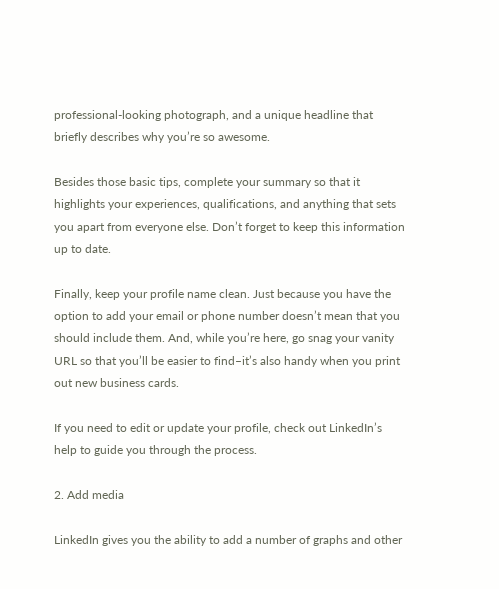professional-looking photograph, and a unique headline that briefly describes why you’re so awesome.

Besides those basic tips, complete your summary so that it highlights your experiences, qualifications, and anything that sets you apart from everyone else. Don’t forget to keep this information up to date.

Finally, keep your profile name clean. Just because you have the option to add your email or phone number doesn’t mean that you should include them. And, while you’re here, go snag your vanity URL so that you’ll be easier to find–it’s also handy when you print out new business cards.

If you need to edit or update your profile, check out LinkedIn’s help to guide you through the process.

2. Add media

LinkedIn gives you the ability to add a number of graphs and other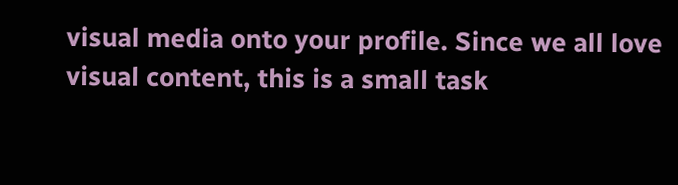visual media onto your profile. Since we all love visual content, this is a small task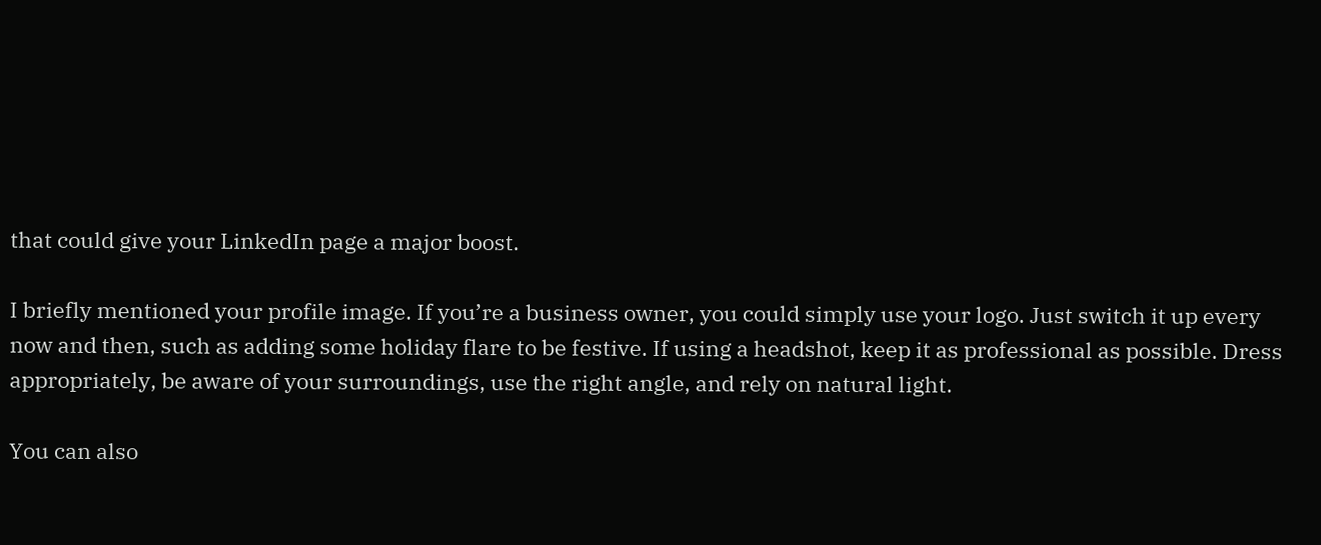that could give your LinkedIn page a major boost.

I briefly mentioned your profile image. If you’re a business owner, you could simply use your logo. Just switch it up every now and then, such as adding some holiday flare to be festive. If using a headshot, keep it as professional as possible. Dress appropriately, be aware of your surroundings, use the right angle, and rely on natural light.

You can also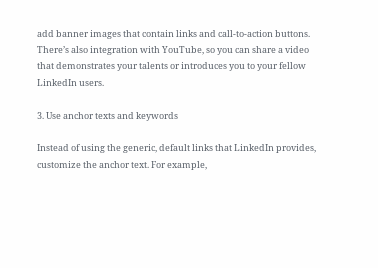add banner images that contain links and call-to-action buttons. There’s also integration with YouTube, so you can share a video that demonstrates your talents or introduces you to your fellow LinkedIn users.

3. Use anchor texts and keywords

Instead of using the generic, default links that LinkedIn provides, customize the anchor text. For example,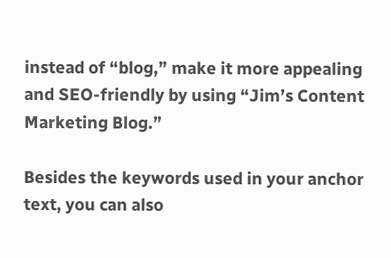instead of “blog,” make it more appealing and SEO-friendly by using “Jim’s Content Marketing Blog.”

Besides the keywords used in your anchor text, you can also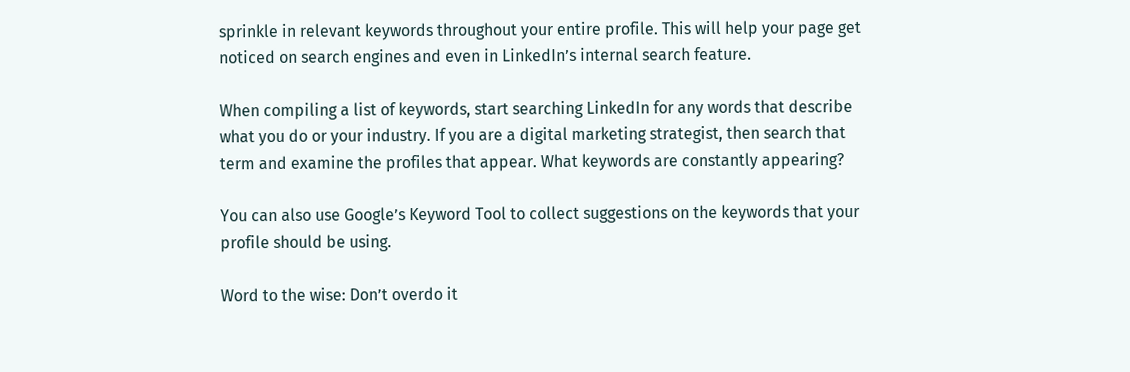sprinkle in relevant keywords throughout your entire profile. This will help your page get noticed on search engines and even in LinkedIn’s internal search feature.

When compiling a list of keywords, start searching LinkedIn for any words that describe what you do or your industry. If you are a digital marketing strategist, then search that term and examine the profiles that appear. What keywords are constantly appearing?

You can also use Google’s Keyword Tool to collect suggestions on the keywords that your profile should be using.

Word to the wise: Don’t overdo it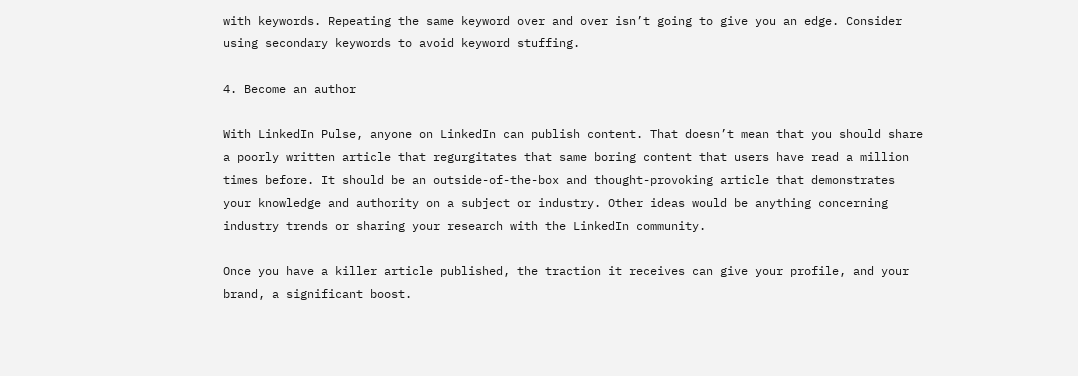with keywords. Repeating the same keyword over and over isn’t going to give you an edge. Consider using secondary keywords to avoid keyword stuffing.

4. Become an author

With LinkedIn Pulse, anyone on LinkedIn can publish content. That doesn’t mean that you should share a poorly written article that regurgitates that same boring content that users have read a million times before. It should be an outside-of-the-box and thought-provoking article that demonstrates your knowledge and authority on a subject or industry. Other ideas would be anything concerning industry trends or sharing your research with the LinkedIn community.

Once you have a killer article published, the traction it receives can give your profile, and your brand, a significant boost.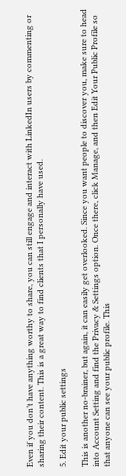Even if you don’t have anything worthy to share, you can still engage and interact with LinkedIn users by commenting or sharing their content. This is a great way to find clients that I personally have used.

5. Edit your public settings

This is another no-brainer, but again, it can easily get overlooked. Since you want people to discover you, make sure to head into Account Setting and find the Privacy & Settings option. Once there, click Manage, and then Edit Your Public Profile so that anyone can see your public profile. This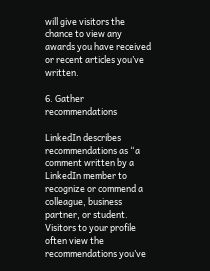will give visitors the chance to view any awards you have received or recent articles you’ve written.

6. Gather recommendations

LinkedIn describes recommendations as “a comment written by a LinkedIn member to recognize or commend a colleague, business partner, or student. Visitors to your profile often view the recommendations you’ve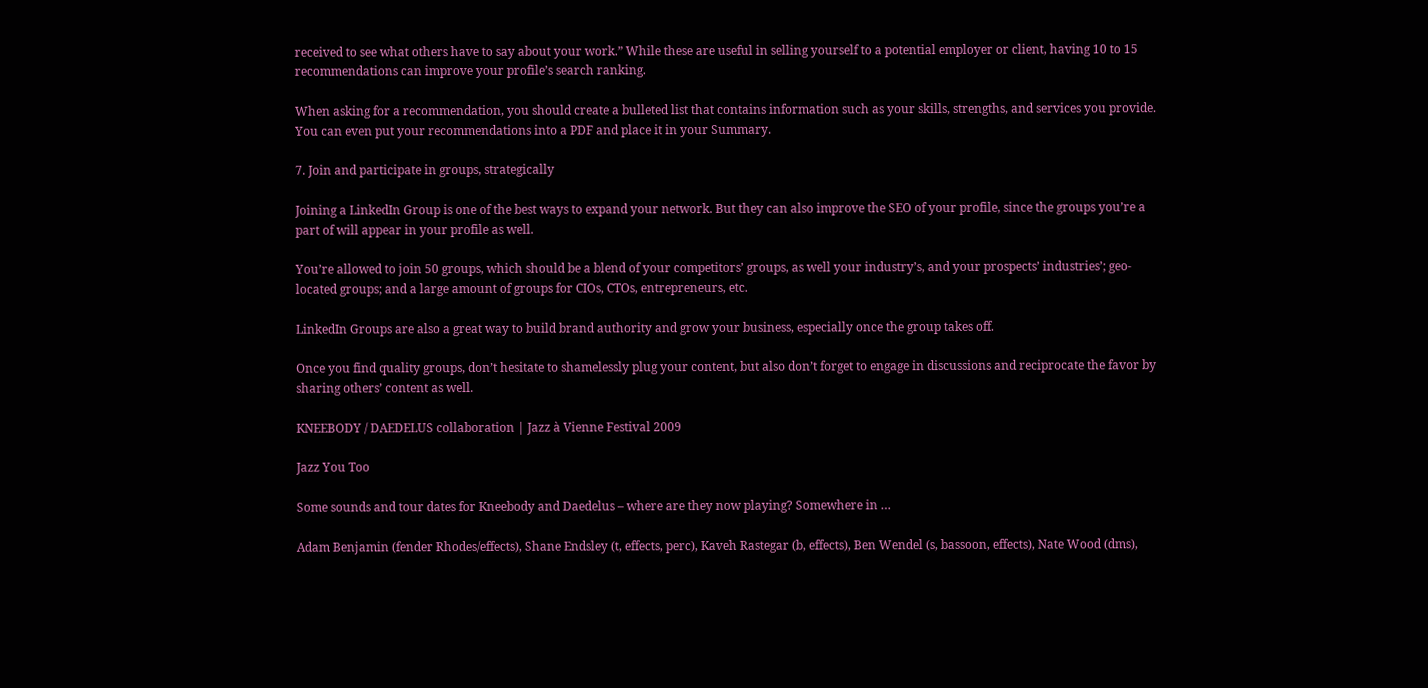received to see what others have to say about your work.” While these are useful in selling yourself to a potential employer or client, having 10 to 15 recommendations can improve your profile’s search ranking.

When asking for a recommendation, you should create a bulleted list that contains information such as your skills, strengths, and services you provide. You can even put your recommendations into a PDF and place it in your Summary.

7. Join and participate in groups, strategically

Joining a LinkedIn Group is one of the best ways to expand your network. But they can also improve the SEO of your profile, since the groups you’re a part of will appear in your profile as well.

You’re allowed to join 50 groups, which should be a blend of your competitors’ groups, as well your industry’s, and your prospects’ industries’; geo-located groups; and a large amount of groups for CIOs, CTOs, entrepreneurs, etc.

LinkedIn Groups are also a great way to build brand authority and grow your business, especially once the group takes off.

Once you find quality groups, don’t hesitate to shamelessly plug your content, but also don’t forget to engage in discussions and reciprocate the favor by sharing others’ content as well.

KNEEBODY / DAEDELUS collaboration | Jazz à Vienne Festival 2009

Jazz You Too

Some sounds and tour dates for Kneebody and Daedelus – where are they now playing? Somewhere in …

Adam Benjamin (fender Rhodes/effects), Shane Endsley (t, effects, perc), Kaveh Rastegar (b, effects), Ben Wendel (s, bassoon, effects), Nate Wood (dms),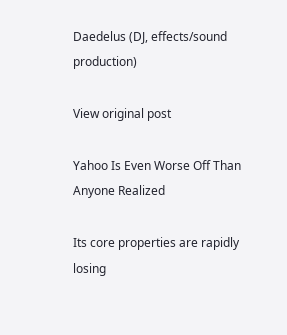Daedelus (DJ, effects/sound production)

View original post

Yahoo Is Even Worse Off Than Anyone Realized

Its core properties are rapidly losing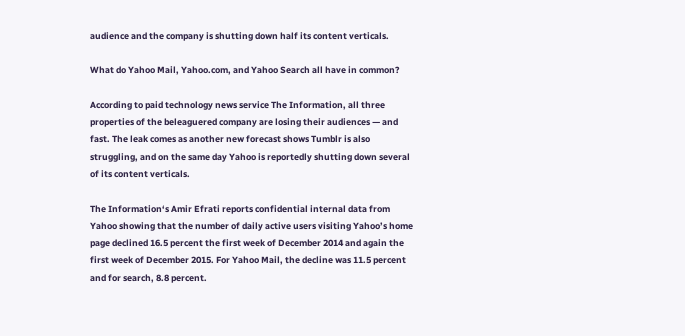audience and the company is shutting down half its content verticals.

What do Yahoo Mail, Yahoo.com, and Yahoo Search all have in common?

According to paid technology news service The Information, all three properties of the beleaguered company are losing their audiences — and fast. The leak comes as another new forecast shows Tumblr is also struggling, and on the same day Yahoo is reportedly shutting down several of its content verticals.

The Information‘s Amir Efrati reports confidential internal data from Yahoo showing that the number of daily active users visiting Yahoo’s home page declined 16.5 percent the first week of December 2014 and again the first week of December 2015. For Yahoo Mail, the decline was 11.5 percent and for search, 8.8 percent.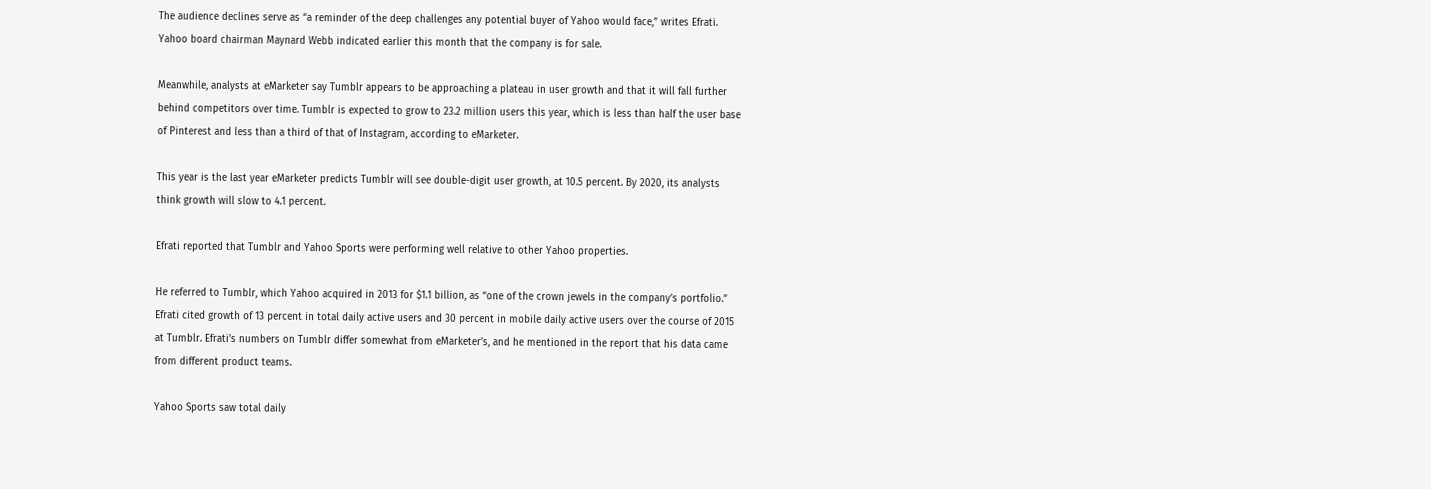The audience declines serve as “a reminder of the deep challenges any potential buyer of Yahoo would face,” writes Efrati. Yahoo board chairman Maynard Webb indicated earlier this month that the company is for sale.

Meanwhile, analysts at eMarketer say Tumblr appears to be approaching a plateau in user growth and that it will fall further behind competitors over time. Tumblr is expected to grow to 23.2 million users this year, which is less than half the user base of Pinterest and less than a third of that of Instagram, according to eMarketer.

This year is the last year eMarketer predicts Tumblr will see double-digit user growth, at 10.5 percent. By 2020, its analysts think growth will slow to 4.1 percent.

Efrati reported that Tumblr and Yahoo Sports were performing well relative to other Yahoo properties.

He referred to Tumblr, which Yahoo acquired in 2013 for $1.1 billion, as “one of the crown jewels in the company’s portfolio.” Efrati cited growth of 13 percent in total daily active users and 30 percent in mobile daily active users over the course of 2015 at Tumblr. Efrati’s numbers on Tumblr differ somewhat from eMarketer’s, and he mentioned in the report that his data came from different product teams.

Yahoo Sports saw total daily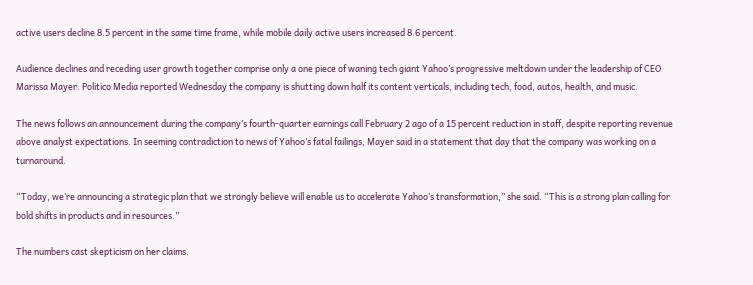active users decline 8.5 percent in the same time frame, while mobile daily active users increased 8.6 percent.

Audience declines and receding user growth together comprise only a one piece of waning tech giant Yahoo’s progressive meltdown under the leadership of CEO Marissa Mayer. Politico Media reported Wednesday the company is shutting down half its content verticals, including tech, food, autos, health, and music.

The news follows an announcement during the company’s fourth-quarter earnings call February 2 ago of a 15 percent reduction in staff, despite reporting revenue above analyst expectations. In seeming contradiction to news of Yahoo’s fatal failings, Mayer said in a statement that day that the company was working on a turnaround.

“Today, we’re announcing a strategic plan that we strongly believe will enable us to accelerate Yahoo’s transformation,” she said. “This is a strong plan calling for bold shifts in products and in resources.”

The numbers cast skepticism on her claims.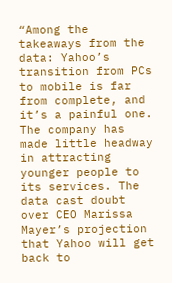“Among the takeaways from the data: Yahoo’s transition from PCs to mobile is far from complete, and it’s a painful one. The company has made little headway in attracting younger people to its services. The data cast doubt over CEO Marissa Mayer’s projection that Yahoo will get back to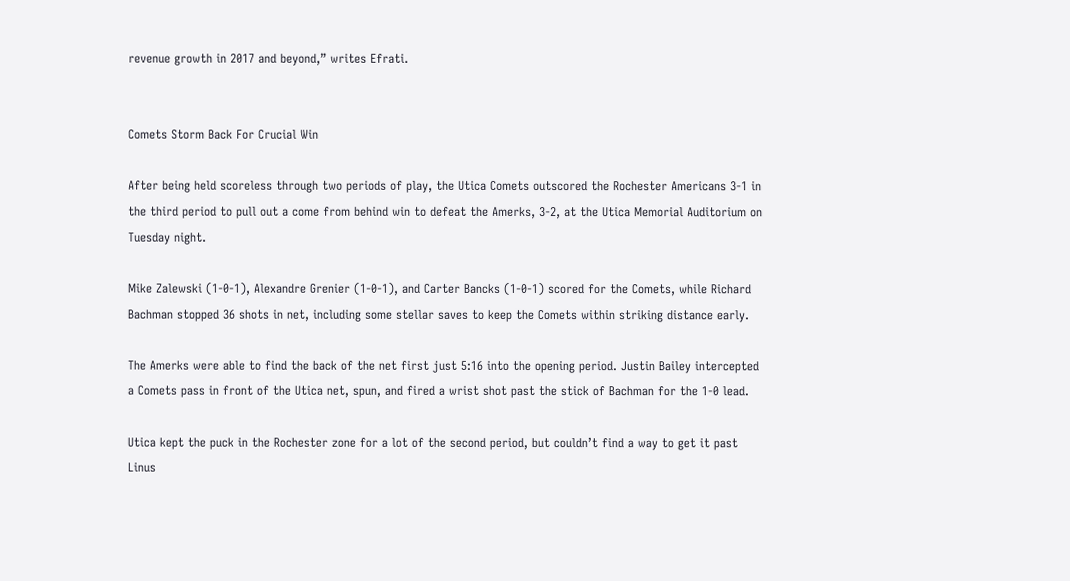revenue growth in 2017 and beyond,” writes Efrati.


Comets Storm Back For Crucial Win

After being held scoreless through two periods of play, the Utica Comets outscored the Rochester Americans 3-1 in the third period to pull out a come from behind win to defeat the Amerks, 3-2, at the Utica Memorial Auditorium on Tuesday night.

Mike Zalewski (1-0-1), Alexandre Grenier (1-0-1), and Carter Bancks (1-0-1) scored for the Comets, while Richard Bachman stopped 36 shots in net, including some stellar saves to keep the Comets within striking distance early.

The Amerks were able to find the back of the net first just 5:16 into the opening period. Justin Bailey intercepted a Comets pass in front of the Utica net, spun, and fired a wrist shot past the stick of Bachman for the 1-0 lead.

Utica kept the puck in the Rochester zone for a lot of the second period, but couldn’t find a way to get it past Linus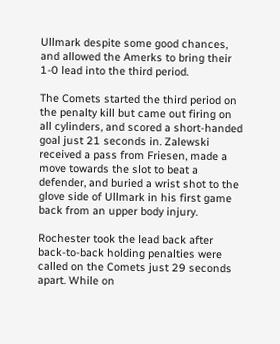Ullmark despite some good chances, and allowed the Amerks to bring their 1-0 lead into the third period.

The Comets started the third period on the penalty kill but came out firing on all cylinders, and scored a short-handed goal just 21 seconds in. Zalewski received a pass from Friesen, made a move towards the slot to beat a defender, and buried a wrist shot to the glove side of Ullmark in his first game back from an upper body injury.

Rochester took the lead back after back-to-back holding penalties were called on the Comets just 29 seconds apart. While on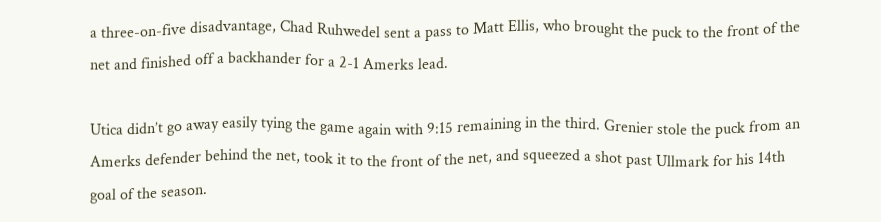a three-on-five disadvantage, Chad Ruhwedel sent a pass to Matt Ellis, who brought the puck to the front of the net and finished off a backhander for a 2-1 Amerks lead.

Utica didn’t go away easily tying the game again with 9:15 remaining in the third. Grenier stole the puck from an Amerks defender behind the net, took it to the front of the net, and squeezed a shot past Ullmark for his 14th goal of the season.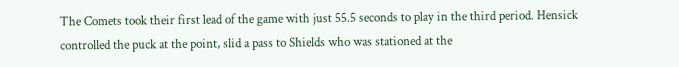The Comets took their first lead of the game with just 55.5 seconds to play in the third period. Hensick controlled the puck at the point, slid a pass to Shields who was stationed at the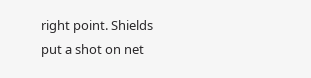right point. Shields put a shot on net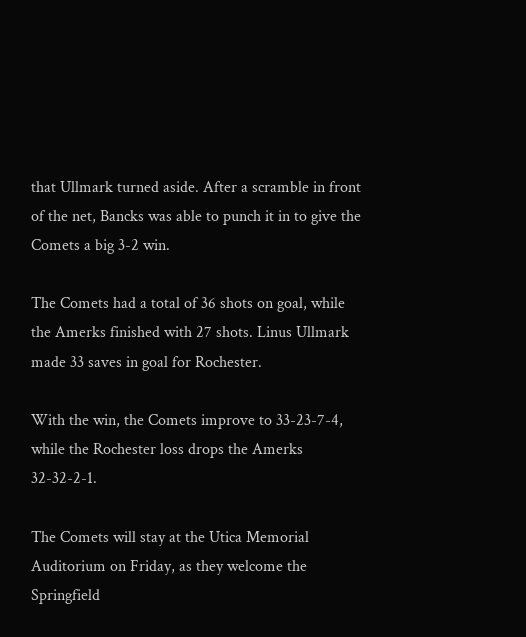that Ullmark turned aside. After a scramble in front of the net, Bancks was able to punch it in to give the Comets a big 3-2 win.

The Comets had a total of 36 shots on goal, while the Amerks finished with 27 shots. Linus Ullmark made 33 saves in goal for Rochester.

With the win, the Comets improve to 33-23-7-4, while the Rochester loss drops the Amerks 32-32-2-1.

The Comets will stay at the Utica Memorial Auditorium on Friday, as they welcome the Springfield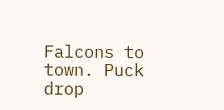Falcons to town. Puck drop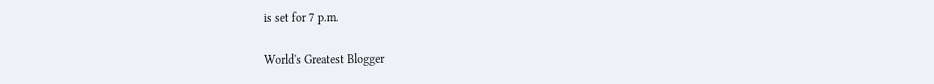is set for 7 p.m.

World's Greatest Blogger